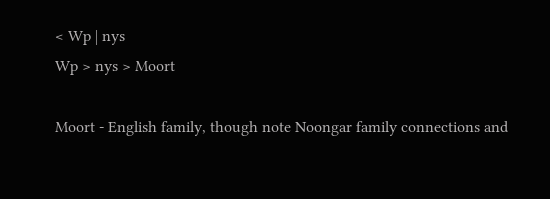< Wp | nys
Wp > nys > Moort

Moort - English family, though note Noongar family connections and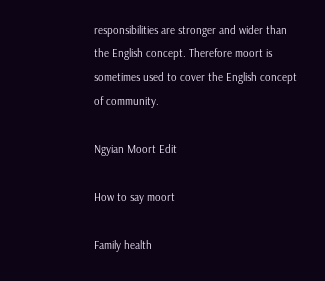responsibilities are stronger and wider than the English concept. Therefore moort is sometimes used to cover the English concept of community.

Ngyian Moort Edit

How to say moort

Family health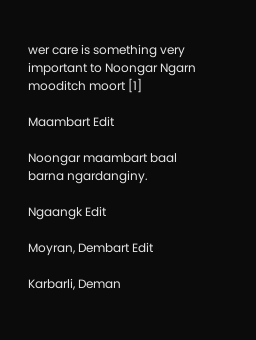wer care is something very important to Noongar Ngarn mooditch moort [1]

Maambart Edit

Noongar maambart baal barna ngardanginy.

Ngaangk Edit

Moyran, Dembart Edit

Karbarli, Deman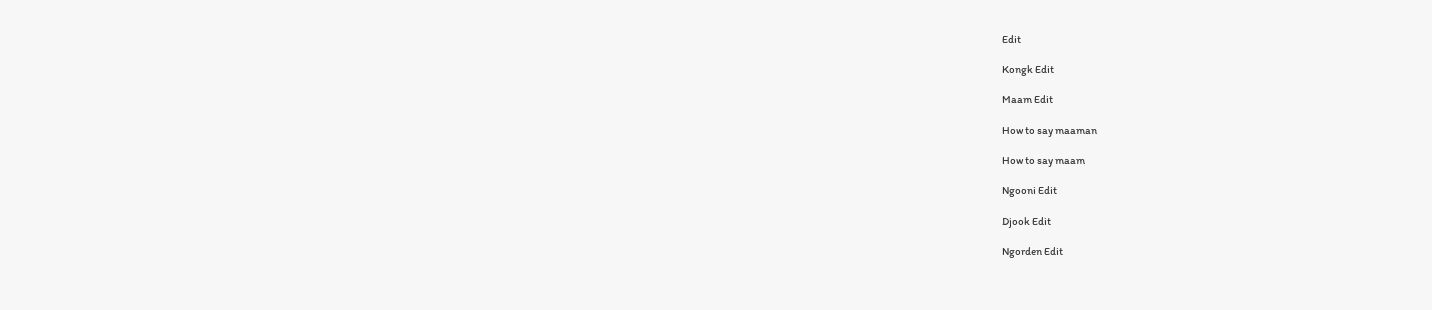Edit

Kongk Edit

Maam Edit

How to say maaman

How to say maam

Ngooni Edit

Djook Edit

Ngorden Edit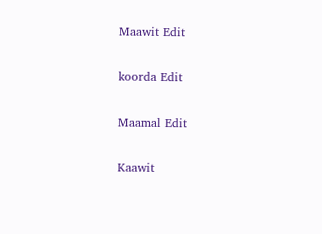Maawit Edit

koorda Edit

Maamal Edit

Kaawit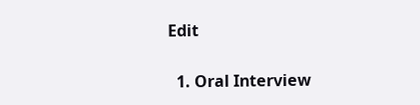Edit

  1. Oral Interview